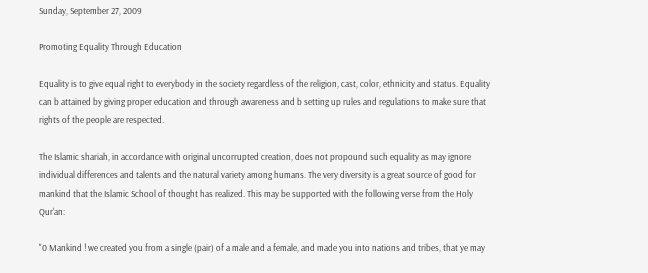Sunday, September 27, 2009

Promoting Equality Through Education

Equality is to give equal right to everybody in the society regardless of the religion, cast, color, ethnicity and status. Equality can b attained by giving proper education and through awareness and b setting up rules and regulations to make sure that rights of the people are respected.

The Islamic shariah, in accordance with original uncorrupted creation, does not propound such equality as may ignore individual differences and talents and the natural variety among humans. The very diversity is a great source of good for mankind that the Islamic School of thought has realized. This may be supported with the following verse from the Holy Qur'an:

"0 Mankind ! we created you from a single (pair) of a male and a female, and made you into nations and tribes, that ye may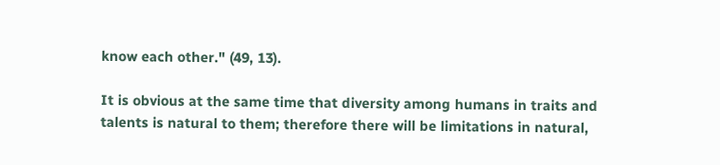know each other." (49, 13).

It is obvious at the same time that diversity among humans in traits and talents is natural to them; therefore there will be limitations in natural,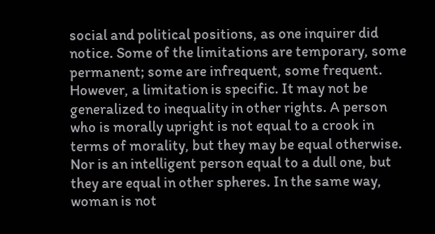social and political positions, as one inquirer did notice. Some of the limitations are temporary, some permanent; some are infrequent, some frequent. However, a limitation is specific. It may not be generalized to inequality in other rights. A person who is morally upright is not equal to a crook in terms of morality, but they may be equal otherwise. Nor is an intelligent person equal to a dull one, but they are equal in other spheres. In the same way, woman is not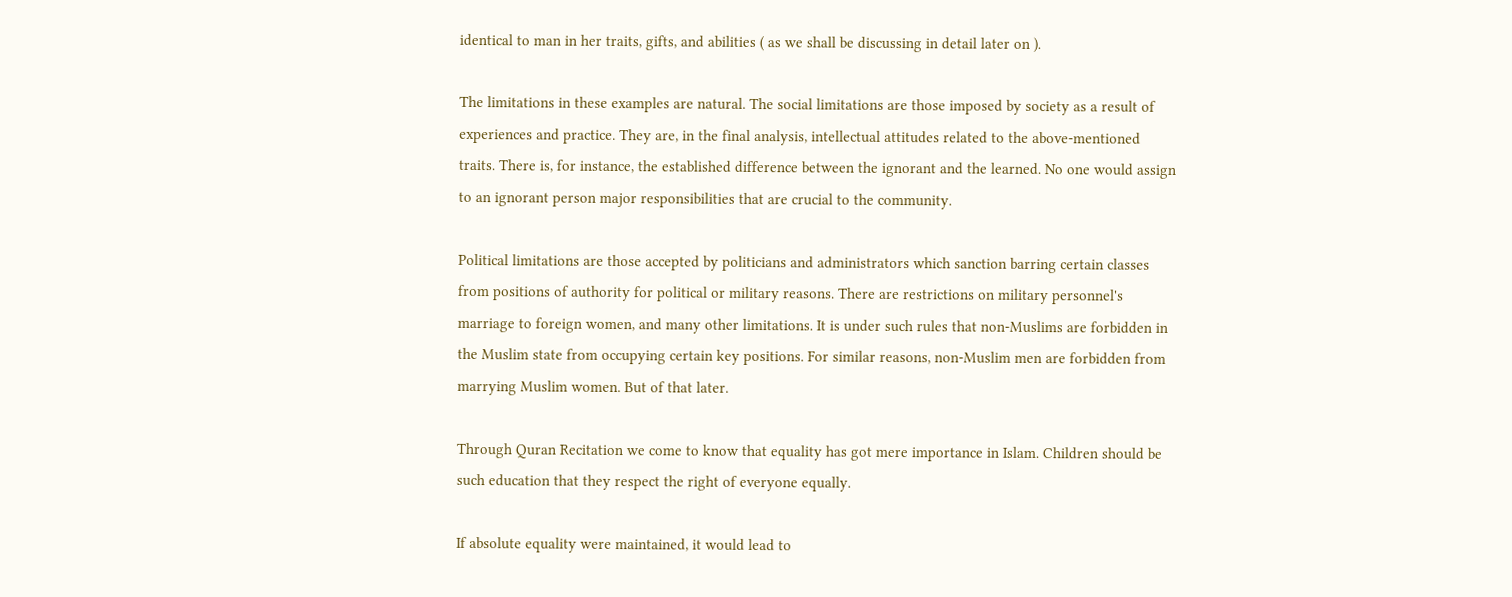identical to man in her traits, gifts, and abilities ( as we shall be discussing in detail later on ).

The limitations in these examples are natural. The social limitations are those imposed by society as a result of experiences and practice. They are, in the final analysis, intellectual attitudes related to the above-mentioned traits. There is, for instance, the established difference between the ignorant and the learned. No one would assign to an ignorant person major responsibilities that are crucial to the community.

Political limitations are those accepted by politicians and administrators which sanction barring certain classes from positions of authority for political or military reasons. There are restrictions on military personnel's marriage to foreign women, and many other limitations. It is under such rules that non-Muslims are forbidden in the Muslim state from occupying certain key positions. For similar reasons, non-Muslim men are forbidden from marrying Muslim women. But of that later.

Through Quran Recitation we come to know that equality has got mere importance in Islam. Children should be such education that they respect the right of everyone equally.

If absolute equality were maintained, it would lead to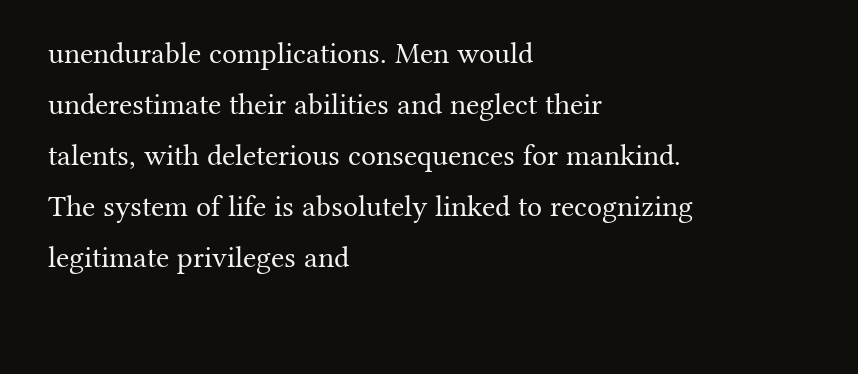unendurable complications. Men would underestimate their abilities and neglect their talents, with deleterious consequences for mankind. The system of life is absolutely linked to recognizing legitimate privileges and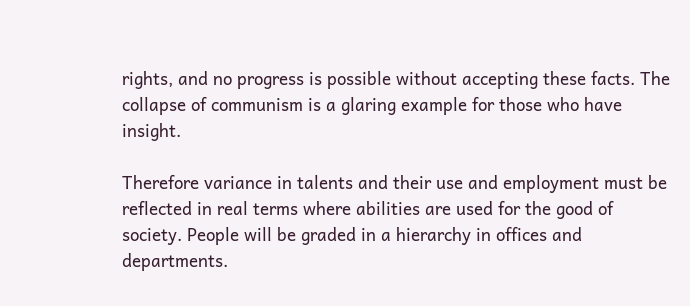rights, and no progress is possible without accepting these facts. The collapse of communism is a glaring example for those who have insight.

Therefore variance in talents and their use and employment must be reflected in real terms where abilities are used for the good of society. People will be graded in a hierarchy in offices and departments.